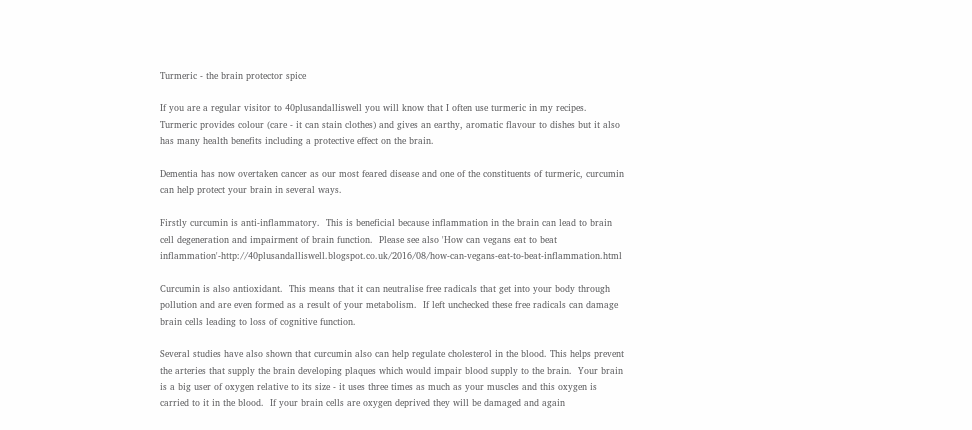Turmeric - the brain protector spice

If you are a regular visitor to 40plusandalliswell you will know that I often use turmeric in my recipes.  Turmeric provides colour (care - it can stain clothes) and gives an earthy, aromatic flavour to dishes but it also has many health benefits including a protective effect on the brain.

Dementia has now overtaken cancer as our most feared disease and one of the constituents of turmeric, curcumin can help protect your brain in several ways.

Firstly curcumin is anti-inflammatory.  This is beneficial because inflammation in the brain can lead to brain cell degeneration and impairment of brain function.  Please see also 'How can vegans eat to beat inflammation'-http://40plusandalliswell.blogspot.co.uk/2016/08/how-can-vegans-eat-to-beat-inflammation.html

Curcumin is also antioxidant.  This means that it can neutralise free radicals that get into your body through pollution and are even formed as a result of your metabolism.  If left unchecked these free radicals can damage brain cells leading to loss of cognitive function.

Several studies have also shown that curcumin also can help regulate cholesterol in the blood. This helps prevent the arteries that supply the brain developing plaques which would impair blood supply to the brain.  Your brain is a big user of oxygen relative to its size - it uses three times as much as your muscles and this oxygen is carried to it in the blood.  If your brain cells are oxygen deprived they will be damaged and again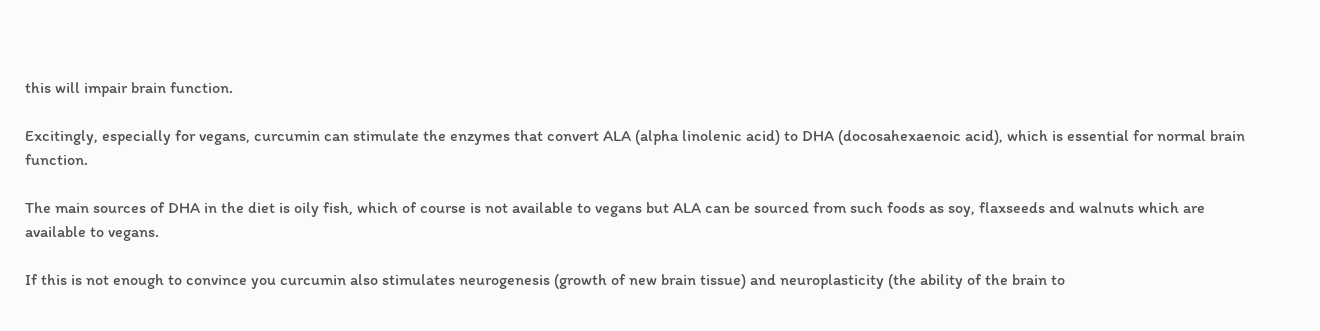this will impair brain function.

Excitingly, especially for vegans, curcumin can stimulate the enzymes that convert ALA (alpha linolenic acid) to DHA (docosahexaenoic acid), which is essential for normal brain function.

The main sources of DHA in the diet is oily fish, which of course is not available to vegans but ALA can be sourced from such foods as soy, flaxseeds and walnuts which are available to vegans.

If this is not enough to convince you curcumin also stimulates neurogenesis (growth of new brain tissue) and neuroplasticity (the ability of the brain to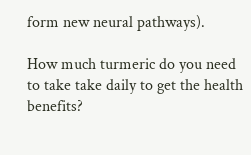form new neural pathways).

How much turmeric do you need to take take daily to get the health benefits?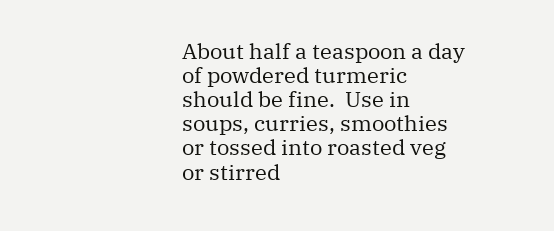About half a teaspoon a day of powdered turmeric should be fine.  Use in soups, curries, smoothies or tossed into roasted veg or stirred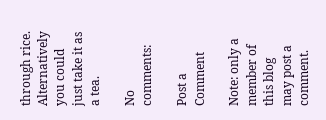through rice.  Alternatively you could just take it as a tea.

No comments:

Post a Comment

Note: only a member of this blog may post a comment.